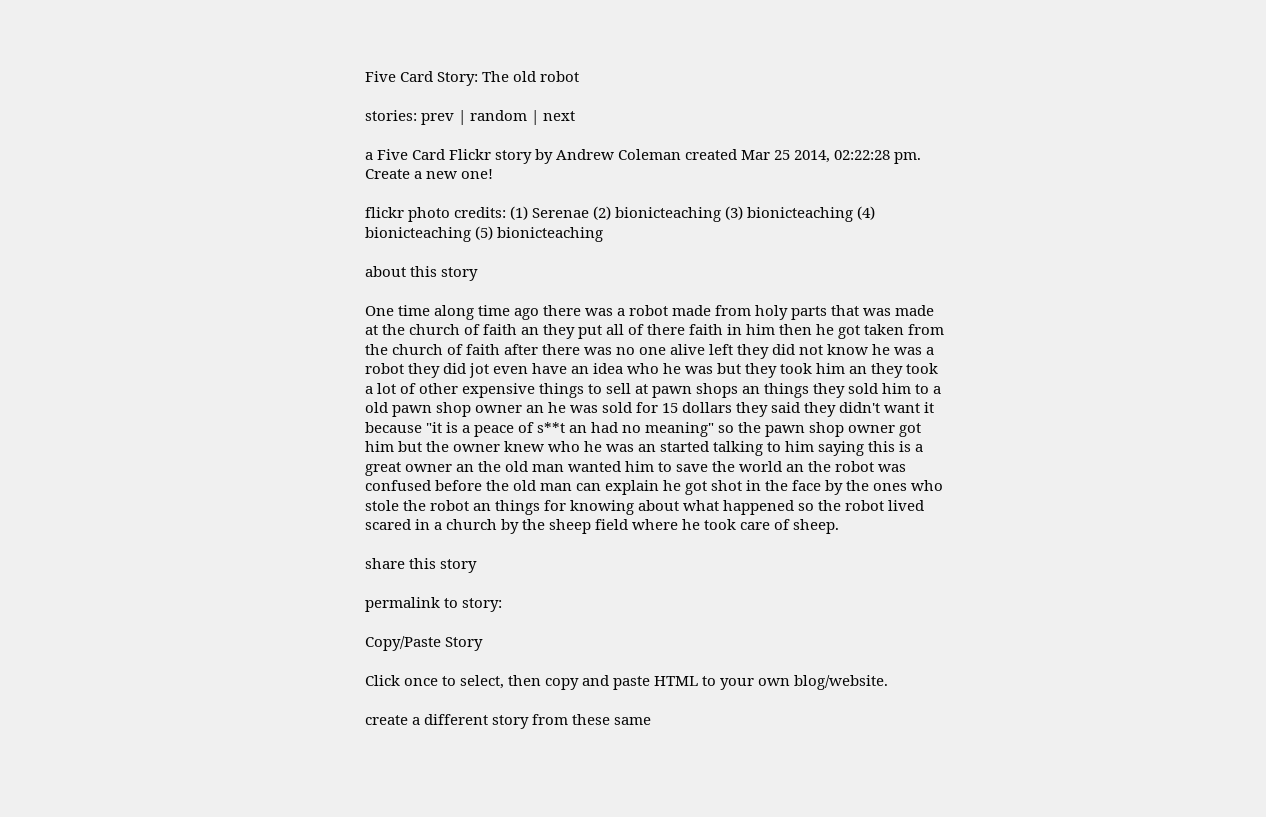Five Card Story: The old robot

stories: prev | random | next

a Five Card Flickr story by Andrew Coleman created Mar 25 2014, 02:22:28 pm. Create a new one!

flickr photo credits: (1) Serenae (2) bionicteaching (3) bionicteaching (4) bionicteaching (5) bionicteaching

about this story

One time along time ago there was a robot made from holy parts that was made at the church of faith an they put all of there faith in him then he got taken from the church of faith after there was no one alive left they did not know he was a robot they did jot even have an idea who he was but they took him an they took a lot of other expensive things to sell at pawn shops an things they sold him to a old pawn shop owner an he was sold for 15 dollars they said they didn't want it because "it is a peace of s**t an had no meaning" so the pawn shop owner got him but the owner knew who he was an started talking to him saying this is a great owner an the old man wanted him to save the world an the robot was confused before the old man can explain he got shot in the face by the ones who stole the robot an things for knowing about what happened so the robot lived scared in a church by the sheep field where he took care of sheep.

share this story

permalink to story:

Copy/Paste Story

Click once to select, then copy and paste HTML to your own blog/website.

create a different story from these same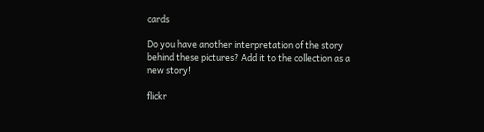cards

Do you have another interpretation of the story behind these pictures? Add it to the collection as a new story!

flickr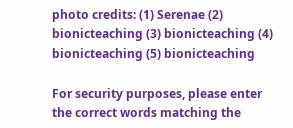photo credits: (1) Serenae (2) bionicteaching (3) bionicteaching (4) bionicteaching (5) bionicteaching

For security purposes, please enter the correct words matching the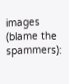images (blame the spammers):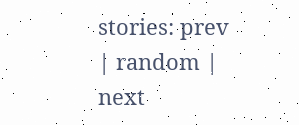stories: prev | random | next